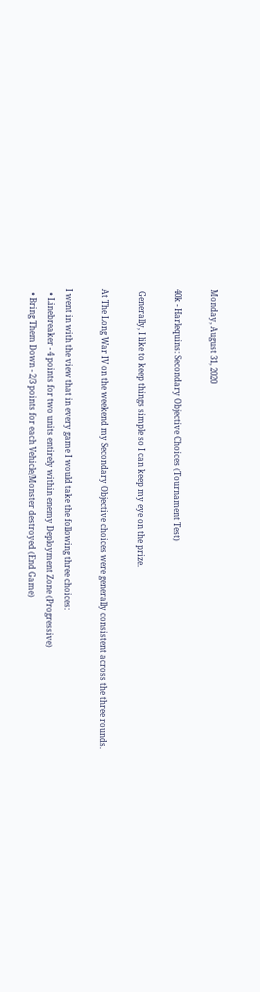Monday, August 31, 2020

40k - Harlequins: Secondary Objective Choices (Tournament Test)

 Generally, I like to keep things simple so I can keep my eye on the prize.

At The Long War IV on the weekend my Secondary Objective choices were generally consistent across the three rounds.

I went in with the view that in every game I would take the following three choices:
  • Linebreaker - 4 points for two units entirely within enemy Deployment Zone (Progressive)
  • Bring Them Down - 2/3 points for each Vehicle/Monster destroyed (End Game)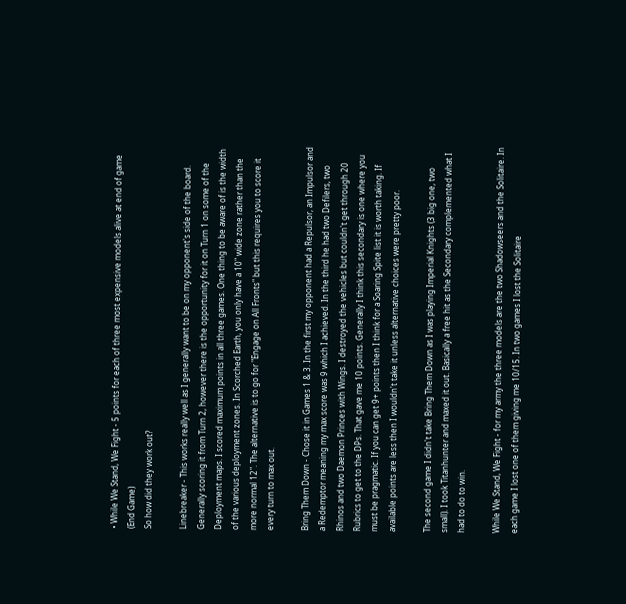• While We Stand, We Fight - 5 points for each of three most expensive models alive at end of game (End Game)
So how did they work out?

Linebreaker - This works really well as I generally want to be on my opponent's side of the board. Generally scoring it from Turn 2, however there is the opportunity for it on Turn 1 on some of the Deployment maps. I scored maximum points in all three games. One thing to be aware of is the width of the various deployment zones. In Scorched Earth, you only have a 10" wide zone rather than the more normal 12". The alternative is to go for "Engage on All Fronts" but this requires you to score it every turn to max out.

Bring Them Down - Chose it in Games 1 & 3. In the first my opponent had a Repulsor, an Impulsor and a Redemptor meaning my max score was 9 which I achieved. In the third he had two Defilers, two Rhinos and two Daemon Princes with Wings. I destroyed the vehicles but couldn't get through 20 Rubrics to get to the DPs. That gave me 10 points. Generally I think this secondary is one where you must be pragmatic. If you can get 9+ points then I think for a Soaring Spite list it is worth taking. If available points are less then I wouldn't take it unless alternative choices were pretty poor.

The second game I didn't take Bring Them Down as I was playing Imperial Knights (3 big one, two small). I took Titanhunter and maxed it out. Basically a free hit as the Secondary complemented what I had to do to win.

While We Stand, We Fight - for my army the three models are the two Shadowseers and the Solitaire. In each game I lost one of them giving me 10/15. In two games I lost the Solitaire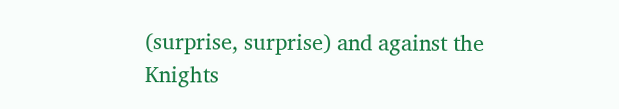(surprise, surprise) and against the Knights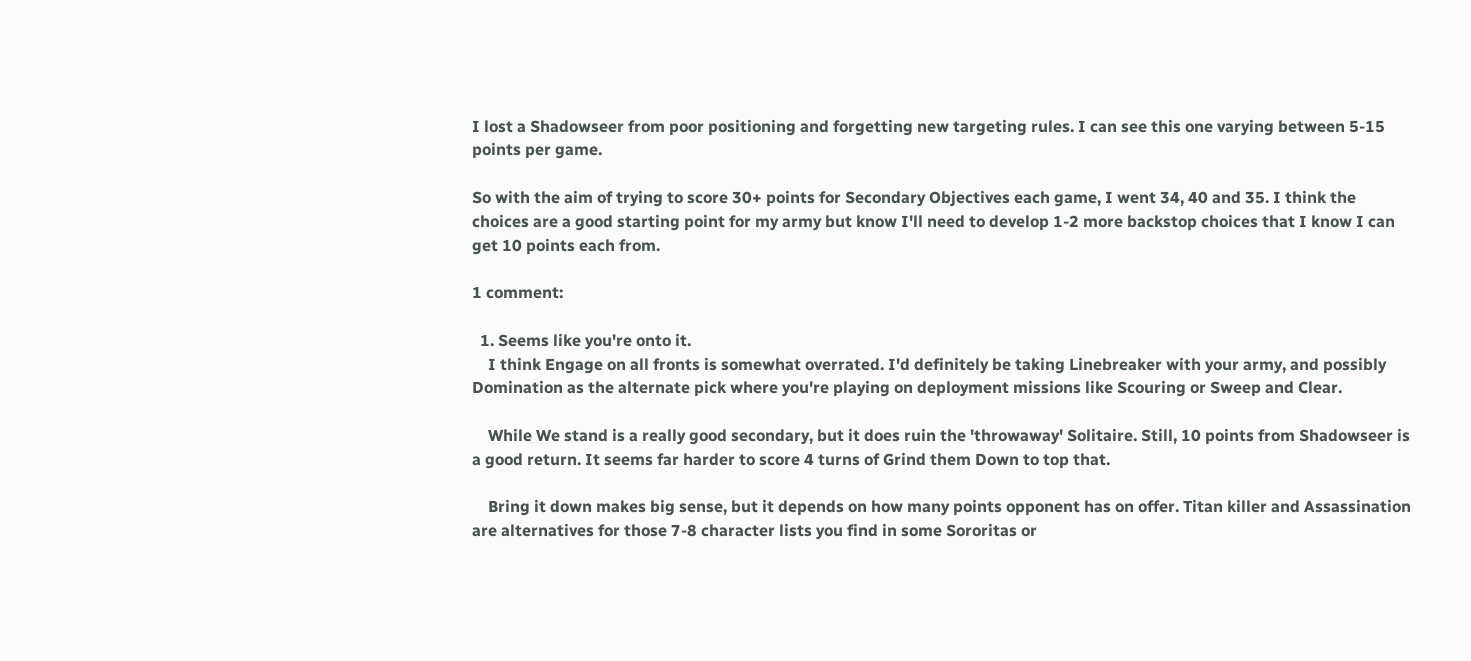I lost a Shadowseer from poor positioning and forgetting new targeting rules. I can see this one varying between 5-15 points per game.

So with the aim of trying to score 30+ points for Secondary Objectives each game, I went 34, 40 and 35. I think the choices are a good starting point for my army but know I'll need to develop 1-2 more backstop choices that I know I can get 10 points each from.

1 comment:

  1. Seems like you're onto it.
    I think Engage on all fronts is somewhat overrated. I'd definitely be taking Linebreaker with your army, and possibly Domination as the alternate pick where you're playing on deployment missions like Scouring or Sweep and Clear.

    While We stand is a really good secondary, but it does ruin the 'throwaway' Solitaire. Still, 10 points from Shadowseer is a good return. It seems far harder to score 4 turns of Grind them Down to top that.

    Bring it down makes big sense, but it depends on how many points opponent has on offer. Titan killer and Assassination are alternatives for those 7-8 character lists you find in some Sororitas or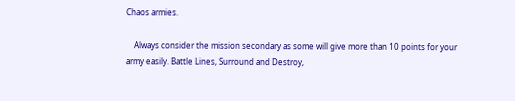Chaos armies.

    Always consider the mission secondary as some will give more than 10 points for your army easily. Battle Lines, Surround and Destroy,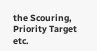the Scouring, Priority Target etc.